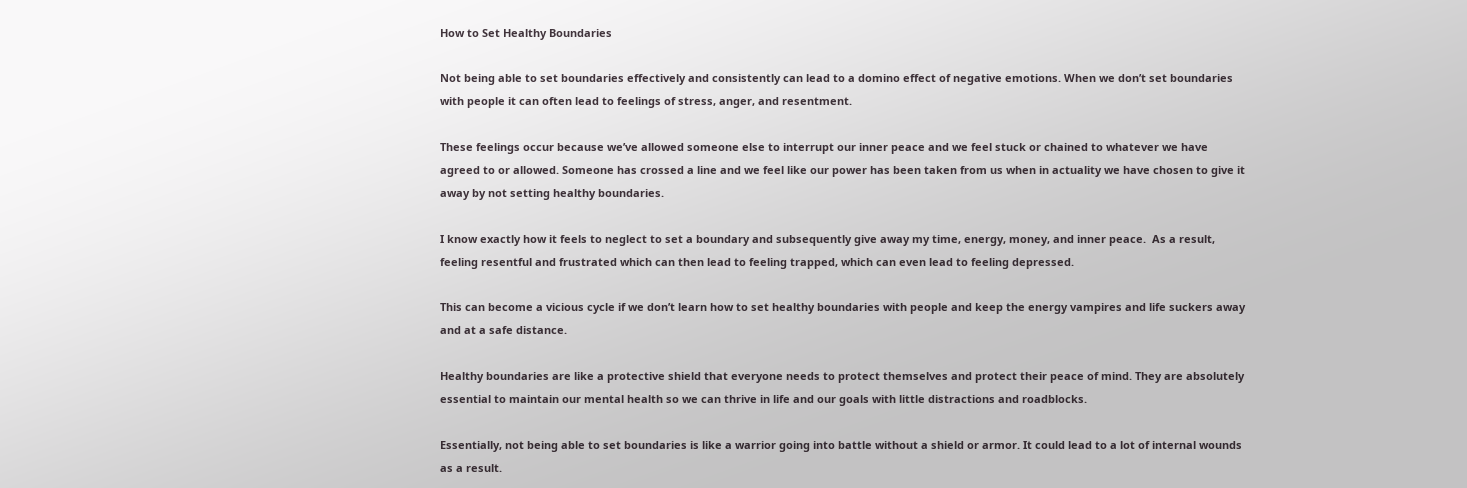How to Set Healthy Boundaries

Not being able to set boundaries effectively and consistently can lead to a domino effect of negative emotions. When we don’t set boundaries with people it can often lead to feelings of stress, anger, and resentment.

These feelings occur because we’ve allowed someone else to interrupt our inner peace and we feel stuck or chained to whatever we have agreed to or allowed. Someone has crossed a line and we feel like our power has been taken from us when in actuality we have chosen to give it away by not setting healthy boundaries.

I know exactly how it feels to neglect to set a boundary and subsequently give away my time, energy, money, and inner peace.  As a result, feeling resentful and frustrated which can then lead to feeling trapped, which can even lead to feeling depressed.

This can become a vicious cycle if we don’t learn how to set healthy boundaries with people and keep the energy vampires and life suckers away and at a safe distance.

Healthy boundaries are like a protective shield that everyone needs to protect themselves and protect their peace of mind. They are absolutely essential to maintain our mental health so we can thrive in life and our goals with little distractions and roadblocks.

Essentially, not being able to set boundaries is like a warrior going into battle without a shield or armor. It could lead to a lot of internal wounds as a result.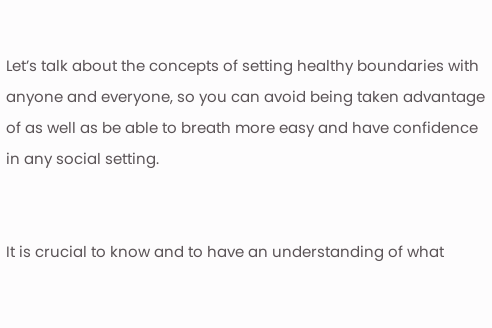Let’s talk about the concepts of setting healthy boundaries with anyone and everyone, so you can avoid being taken advantage of as well as be able to breath more easy and have confidence in any social setting.


It is crucial to know and to have an understanding of what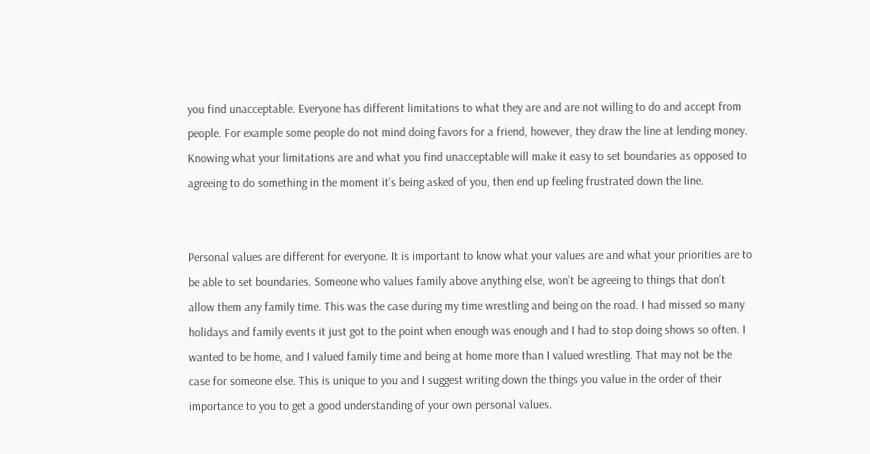you find unacceptable. Everyone has different limitations to what they are and are not willing to do and accept from people. For example some people do not mind doing favors for a friend, however, they draw the line at lending money. Knowing what your limitations are and what you find unacceptable will make it easy to set boundaries as opposed to agreeing to do something in the moment it’s being asked of you, then end up feeling frustrated down the line.


Personal values are different for everyone. It is important to know what your values are and what your priorities are to be able to set boundaries. Someone who values family above anything else, won’t be agreeing to things that don’t allow them any family time. This was the case during my time wrestling and being on the road. I had missed so many holidays and family events it just got to the point when enough was enough and I had to stop doing shows so often. I wanted to be home, and I valued family time and being at home more than I valued wrestling. That may not be the case for someone else. This is unique to you and I suggest writing down the things you value in the order of their importance to you to get a good understanding of your own personal values.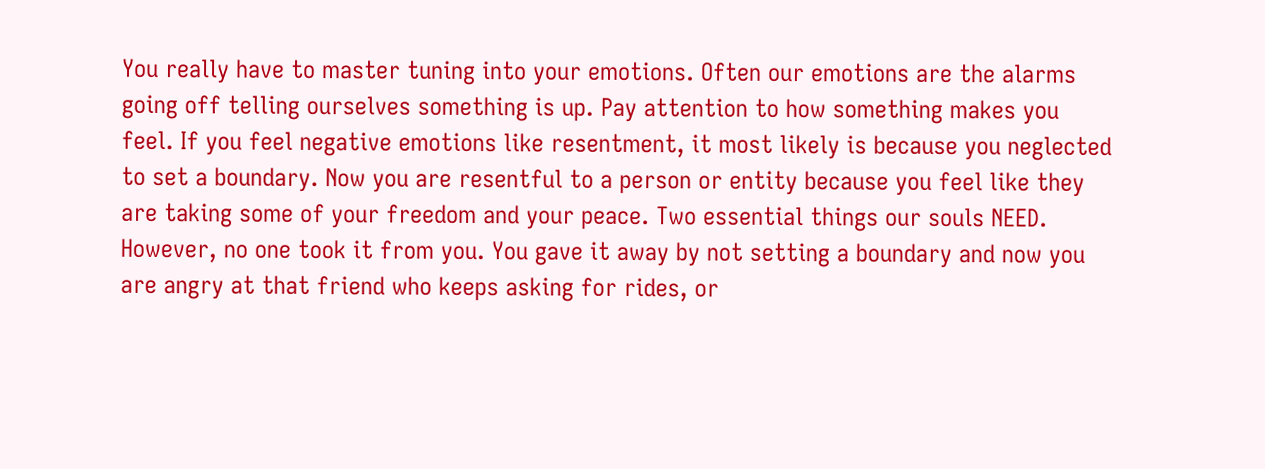You really have to master tuning into your emotions. Often our emotions are the alarms going off telling ourselves something is up. Pay attention to how something makes you feel. If you feel negative emotions like resentment, it most likely is because you neglected to set a boundary. Now you are resentful to a person or entity because you feel like they are taking some of your freedom and your peace. Two essential things our souls NEED. However, no one took it from you. You gave it away by not setting a boundary and now you are angry at that friend who keeps asking for rides, or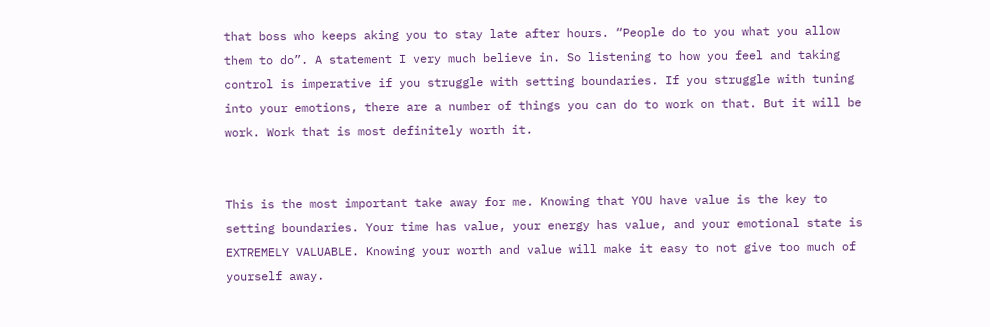that boss who keeps aking you to stay late after hours. “People do to you what you allow them to do”. A statement I very much believe in. So listening to how you feel and taking control is imperative if you struggle with setting boundaries. If you struggle with tuning into your emotions, there are a number of things you can do to work on that. But it will be work. Work that is most definitely worth it.


This is the most important take away for me. Knowing that YOU have value is the key to setting boundaries. Your time has value, your energy has value, and your emotional state is EXTREMELY VALUABLE. Knowing your worth and value will make it easy to not give too much of yourself away.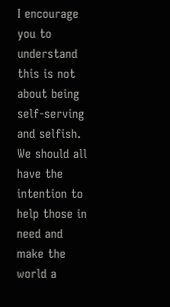I encourage you to understand this is not about being self-serving and selfish. We should all have the intention to help those in need and make the world a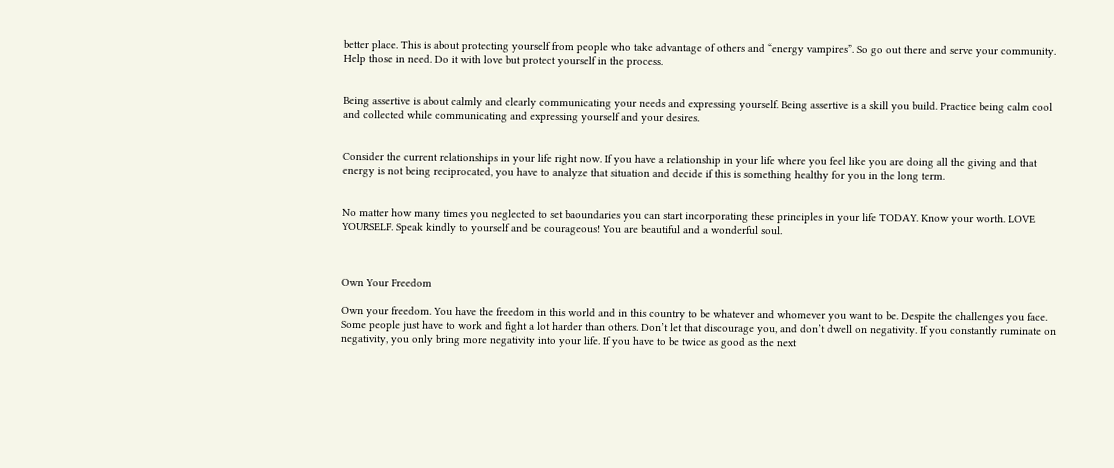better place. This is about protecting yourself from people who take advantage of others and “energy vampires”. So go out there and serve your community. Help those in need. Do it with love but protect yourself in the process.


Being assertive is about calmly and clearly communicating your needs and expressing yourself. Being assertive is a skill you build. Practice being calm cool and collected while communicating and expressing yourself and your desires.


Consider the current relationships in your life right now. If you have a relationship in your life where you feel like you are doing all the giving and that energy is not being reciprocated, you have to analyze that situation and decide if this is something healthy for you in the long term.


No matter how many times you neglected to set baoundaries you can start incorporating these principles in your life TODAY. Know your worth. LOVE YOURSELF. Speak kindly to yourself and be courageous! You are beautiful and a wonderful soul.



Own Your Freedom

Own your freedom. You have the freedom in this world and in this country to be whatever and whomever you want to be. Despite the challenges you face. Some people just have to work and fight a lot harder than others. Don’t let that discourage you, and don’t dwell on negativity. If you constantly ruminate on negativity, you only bring more negativity into your life. If you have to be twice as good as the next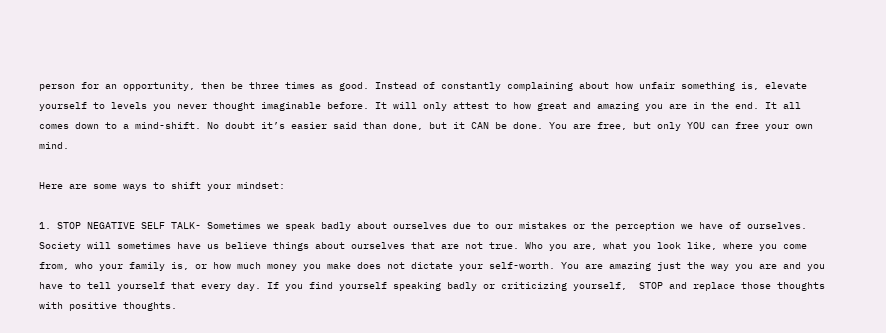person for an opportunity, then be three times as good. Instead of constantly complaining about how unfair something is, elevate yourself to levels you never thought imaginable before. It will only attest to how great and amazing you are in the end. It all comes down to a mind-shift. No doubt it’s easier said than done, but it CAN be done. You are free, but only YOU can free your own mind.

Here are some ways to shift your mindset:

1. STOP NEGATIVE SELF TALK- Sometimes we speak badly about ourselves due to our mistakes or the perception we have of ourselves. Society will sometimes have us believe things about ourselves that are not true. Who you are, what you look like, where you come from, who your family is, or how much money you make does not dictate your self-worth. You are amazing just the way you are and you have to tell yourself that every day. If you find yourself speaking badly or criticizing yourself,  STOP and replace those thoughts with positive thoughts.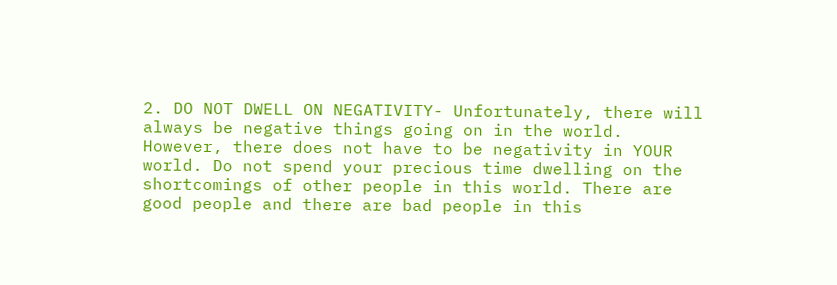2. DO NOT DWELL ON NEGATIVITY- Unfortunately, there will always be negative things going on in the world. However, there does not have to be negativity in YOUR world. Do not spend your precious time dwelling on the shortcomings of other people in this world. There are good people and there are bad people in this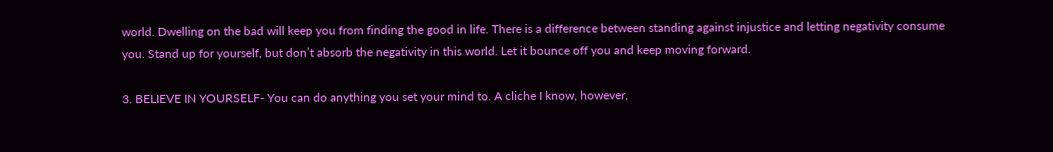world. Dwelling on the bad will keep you from finding the good in life. There is a difference between standing against injustice and letting negativity consume you. Stand up for yourself, but don’t absorb the negativity in this world. Let it bounce off you and keep moving forward.

3. BELIEVE IN YOURSELF- You can do anything you set your mind to. A cliche I know, however,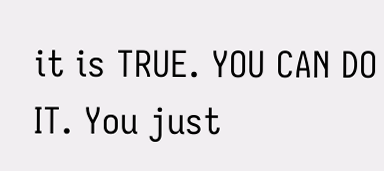it is TRUE. YOU CAN DO IT. You just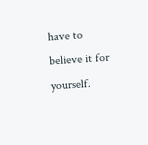have to believe it for yourself.